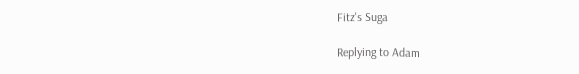Fitz's Suga

Replying to Adam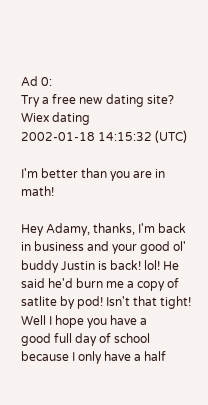Ad 0:
Try a free new dating site? Wiex dating
2002-01-18 14:15:32 (UTC)

I'm better than you are in math!

Hey Adamy, thanks, I'm back in business and your good ol'
buddy Justin is back! lol! He said he'd burn me a copy of
satlite by pod! Isn't that tight! Well I hope you have a
good full day of school because I only have a half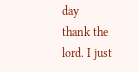day
thank the lord. I just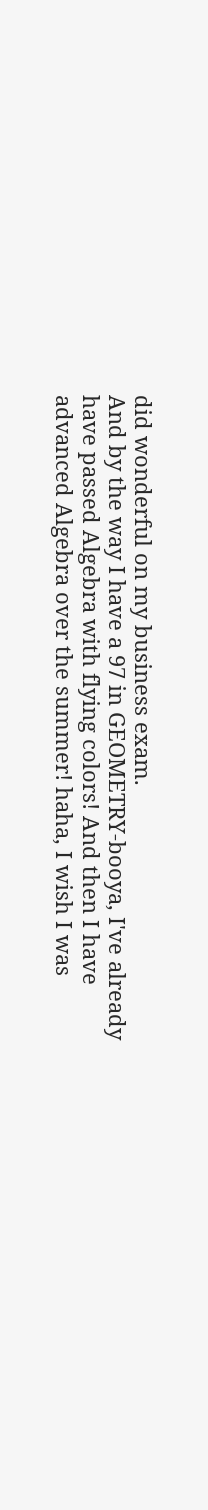did wonderful on my business exam.
And by the way I have a 97 in GEOMETRY-booya, I've already
have passed Algebra with flying colors! And then I have
advanced Algebra over the summer! haha, I wish I was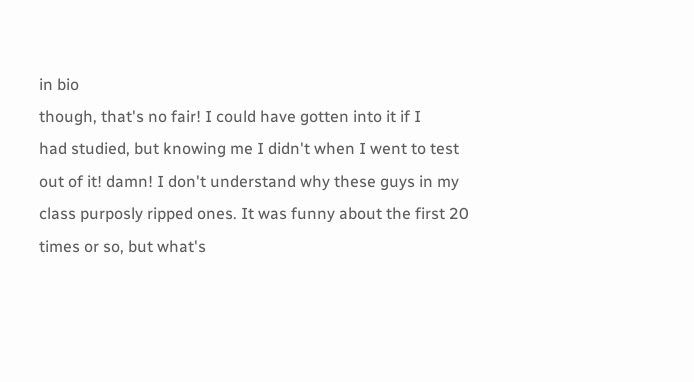in bio
though, that's no fair! I could have gotten into it if I
had studied, but knowing me I didn't when I went to test
out of it! damn! I don't understand why these guys in my
class purposly ripped ones. It was funny about the first 20
times or so, but what's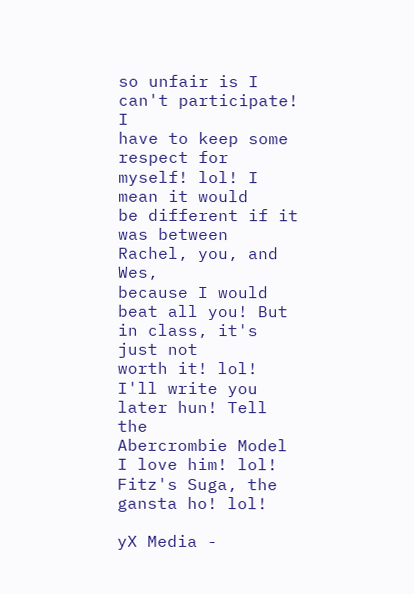so unfair is I can't participate! I
have to keep some respect for myself! lol! I mean it would
be different if it was between Rachel, you, and Wes,
because I would beat all you! But in class, it's just not
worth it! lol! I'll write you later hun! Tell the
Abercrombie Model I love him! lol!
Fitz's Suga, the gansta ho! lol!

yX Media -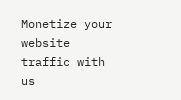Monetize your website traffic with us